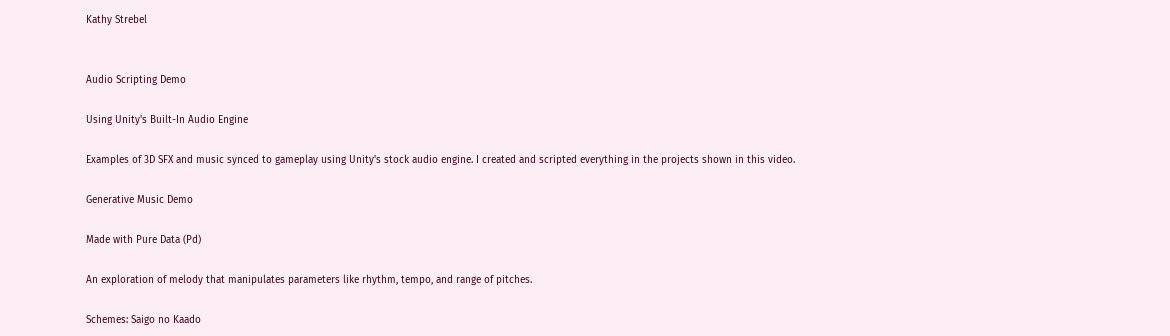Kathy Strebel


Audio Scripting Demo

Using Unity's Built-In Audio Engine

Examples of 3D SFX and music synced to gameplay using Unity's stock audio engine. I created and scripted everything in the projects shown in this video.

Generative Music Demo

Made with Pure Data (Pd)

An exploration of melody that manipulates parameters like rhythm, tempo, and range of pitches.

Schemes: Saigo no Kaado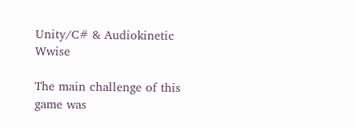Unity/C# & Audiokinetic Wwise

The main challenge of this game was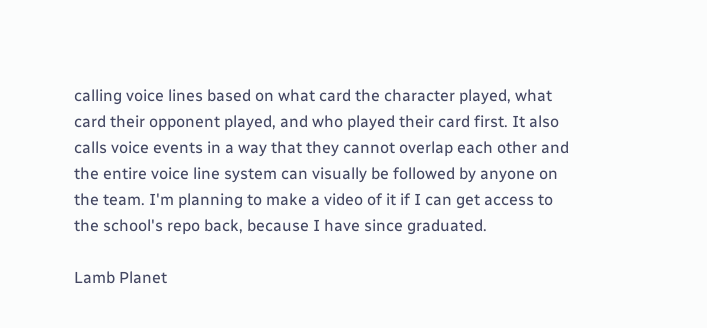calling voice lines based on what card the character played, what card their opponent played, and who played their card first. It also calls voice events in a way that they cannot overlap each other and the entire voice line system can visually be followed by anyone on the team. I'm planning to make a video of it if I can get access to the school's repo back, because I have since graduated.

Lamb Planet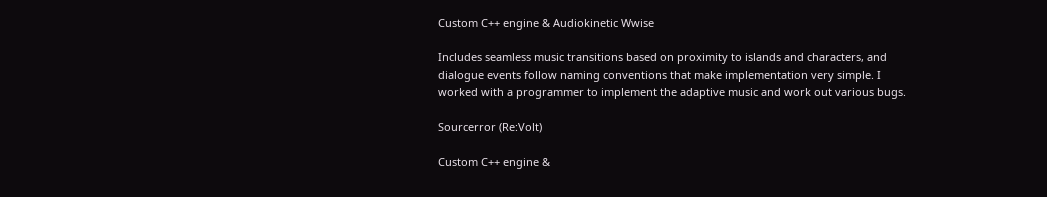Custom C++ engine & Audiokinetic Wwise

Includes seamless music transitions based on proximity to islands and characters, and dialogue events follow naming conventions that make implementation very simple. I worked with a programmer to implement the adaptive music and work out various bugs.

Sourcerror (Re:Volt)

Custom C++ engine &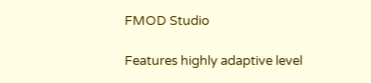FMOD Studio

Features highly adaptive level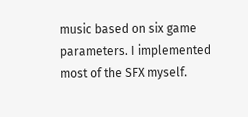music based on six game parameters. I implemented most of the SFX myself.